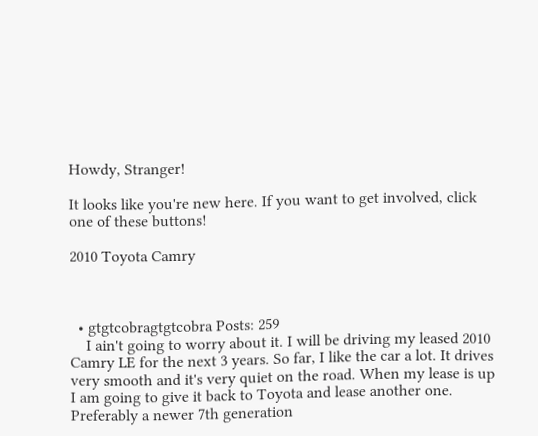Howdy, Stranger!

It looks like you're new here. If you want to get involved, click one of these buttons!

2010 Toyota Camry



  • gtgtcobragtgtcobra Posts: 259
    I ain't going to worry about it. I will be driving my leased 2010 Camry LE for the next 3 years. So far, I like the car a lot. It drives very smooth and it's very quiet on the road. When my lease is up I am going to give it back to Toyota and lease another one. Preferably a newer 7th generation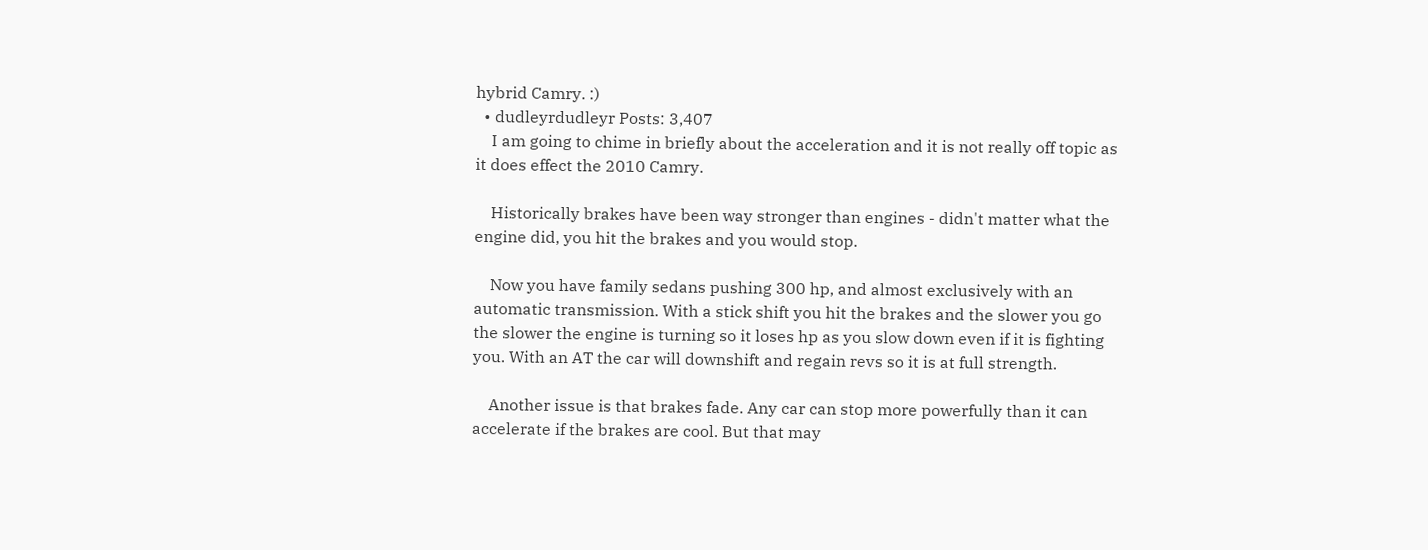hybrid Camry. :)
  • dudleyrdudleyr Posts: 3,407
    I am going to chime in briefly about the acceleration and it is not really off topic as it does effect the 2010 Camry.

    Historically brakes have been way stronger than engines - didn't matter what the engine did, you hit the brakes and you would stop.

    Now you have family sedans pushing 300 hp, and almost exclusively with an automatic transmission. With a stick shift you hit the brakes and the slower you go the slower the engine is turning so it loses hp as you slow down even if it is fighting you. With an AT the car will downshift and regain revs so it is at full strength.

    Another issue is that brakes fade. Any car can stop more powerfully than it can accelerate if the brakes are cool. But that may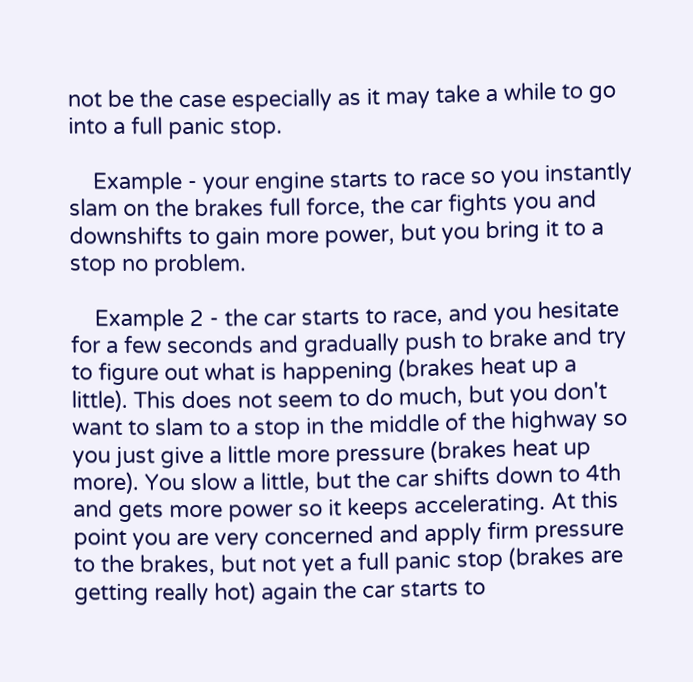not be the case especially as it may take a while to go into a full panic stop.

    Example - your engine starts to race so you instantly slam on the brakes full force, the car fights you and downshifts to gain more power, but you bring it to a stop no problem.

    Example 2 - the car starts to race, and you hesitate for a few seconds and gradually push to brake and try to figure out what is happening (brakes heat up a little). This does not seem to do much, but you don't want to slam to a stop in the middle of the highway so you just give a little more pressure (brakes heat up more). You slow a little, but the car shifts down to 4th and gets more power so it keeps accelerating. At this point you are very concerned and apply firm pressure to the brakes, but not yet a full panic stop (brakes are getting really hot) again the car starts to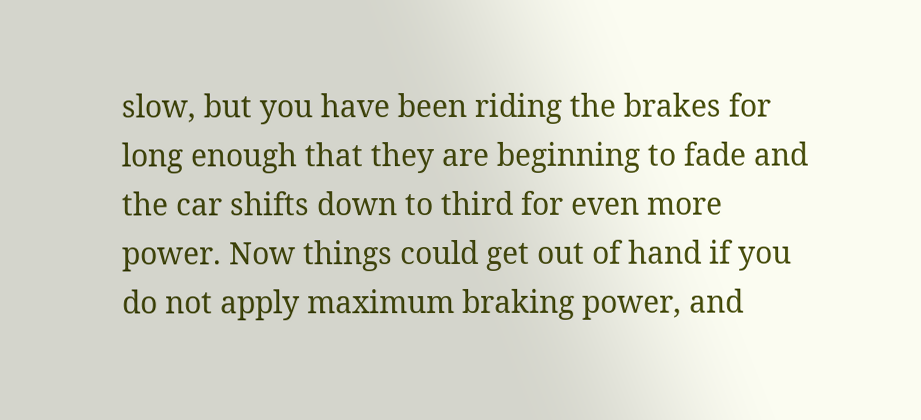slow, but you have been riding the brakes for long enough that they are beginning to fade and the car shifts down to third for even more power. Now things could get out of hand if you do not apply maximum braking power, and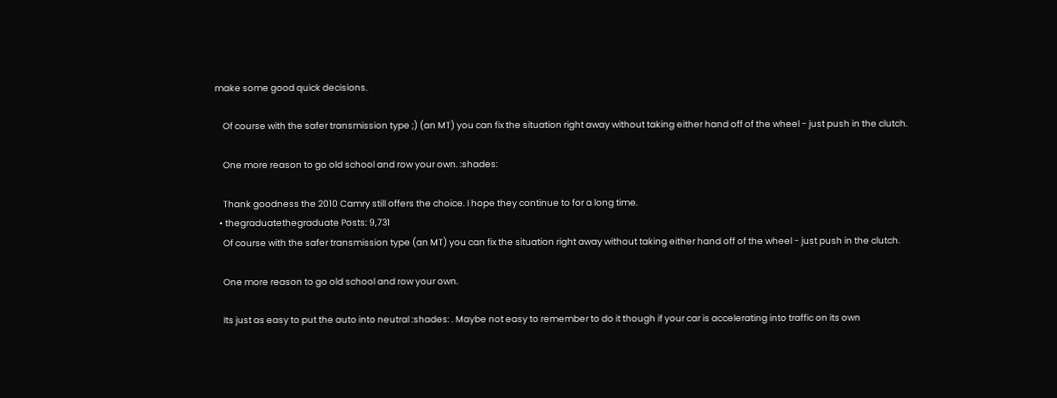make some good quick decisions.

    Of course with the safer transmission type ;) (an MT) you can fix the situation right away without taking either hand off of the wheel - just push in the clutch.

    One more reason to go old school and row your own. :shades:

    Thank goodness the 2010 Camry still offers the choice. I hope they continue to for a long time.
  • thegraduatethegraduate Posts: 9,731
    Of course with the safer transmission type (an MT) you can fix the situation right away without taking either hand off of the wheel - just push in the clutch.

    One more reason to go old school and row your own.

    Its just as easy to put the auto into neutral :shades: . Maybe not easy to remember to do it though if your car is accelerating into traffic on its own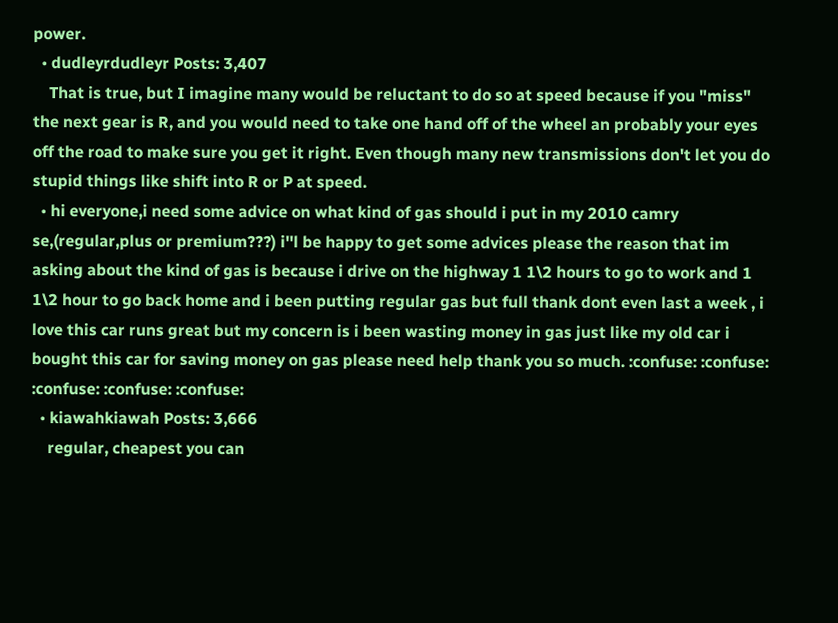power.
  • dudleyrdudleyr Posts: 3,407
    That is true, but I imagine many would be reluctant to do so at speed because if you "miss" the next gear is R, and you would need to take one hand off of the wheel an probably your eyes off the road to make sure you get it right. Even though many new transmissions don't let you do stupid things like shift into R or P at speed.
  • hi everyone,i need some advice on what kind of gas should i put in my 2010 camry se,(regular,plus or premium???) i''l be happy to get some advices please the reason that im asking about the kind of gas is because i drive on the highway 1 1\2 hours to go to work and 1 1\2 hour to go back home and i been putting regular gas but full thank dont even last a week , i love this car runs great but my concern is i been wasting money in gas just like my old car i bought this car for saving money on gas please need help thank you so much. :confuse: :confuse: :confuse: :confuse: :confuse:
  • kiawahkiawah Posts: 3,666
    regular, cheapest you can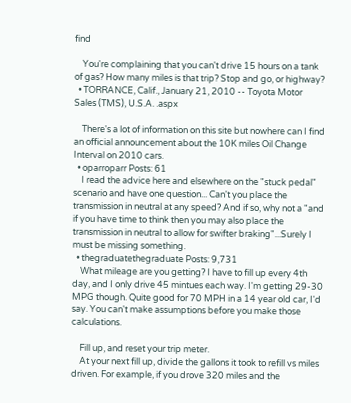find

    You're complaining that you can't drive 15 hours on a tank of gas? How many miles is that trip? Stop and go, or highway?
  • TORRANCE, Calif., January 21, 2010 -- Toyota Motor Sales (TMS), U.S.A. .aspx

    There's a lot of information on this site but nowhere can I find an official announcement about the 10K miles Oil Change Interval on 2010 cars.
  • oparroparr Posts: 61
    I read the advice here and elsewhere on the "stuck pedal" scenario and have one question... Can't you place the transmission in neutral at any speed? And if so, why not a "and if you have time to think then you may also place the transmission in neutral to allow for swifter braking"...Surely I must be missing something.
  • thegraduatethegraduate Posts: 9,731
    What mileage are you getting? I have to fill up every 4th day, and I only drive 45 mintues each way. I'm getting 29-30 MPG though. Quite good for 70 MPH in a 14 year old car, I'd say. You can't make assumptions before you make those calculations.

    Fill up, and reset your trip meter.
    At your next fill up, divide the gallons it took to refill vs miles driven. For example, if you drove 320 miles and the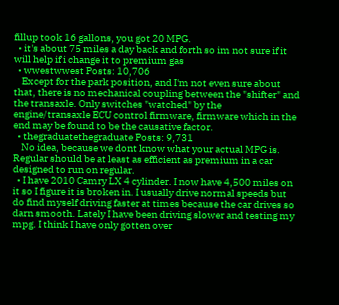fillup took 16 gallons, you got 20 MPG.
  • it's about 75 miles a day back and forth so im not sure if it will help if i change it to premium gas
  • wwestwwest Posts: 10,706
    Except for the park position, and I'm not even sure about that, there is no mechanical coupling between the "shifter" and the transaxle. Only switches "watched" by the engine/transaxle ECU control firmware, firmware which in the end may be found to be the causative factor.
  • thegraduatethegraduate Posts: 9,731
    No idea, because we dont know what your actual MPG is. Regular should be at least as efficient as premium in a car designed to run on regular.
  • I have 2010 Camry LX 4 cylinder. I now have 4,500 miles on it so I figure it is broken in. I usually drive normal speeds but do find myself driving faster at times because the car drives so darn smooth. Lately I have been driving slower and testing my mpg. I think I have only gotten over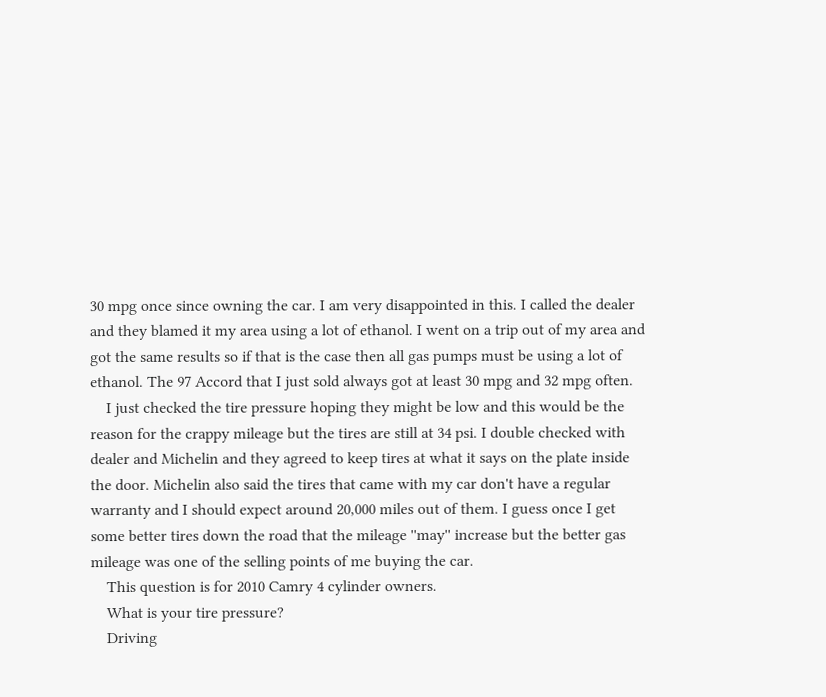30 mpg once since owning the car. I am very disappointed in this. I called the dealer and they blamed it my area using a lot of ethanol. I went on a trip out of my area and got the same results so if that is the case then all gas pumps must be using a lot of ethanol. The 97 Accord that I just sold always got at least 30 mpg and 32 mpg often.
    I just checked the tire pressure hoping they might be low and this would be the reason for the crappy mileage but the tires are still at 34 psi. I double checked with dealer and Michelin and they agreed to keep tires at what it says on the plate inside the door. Michelin also said the tires that came with my car don't have a regular warranty and I should expect around 20,000 miles out of them. I guess once I get some better tires down the road that the mileage ''may'' increase but the better gas mileage was one of the selling points of me buying the car.
    This question is for 2010 Camry 4 cylinder owners.
    What is your tire pressure?
    Driving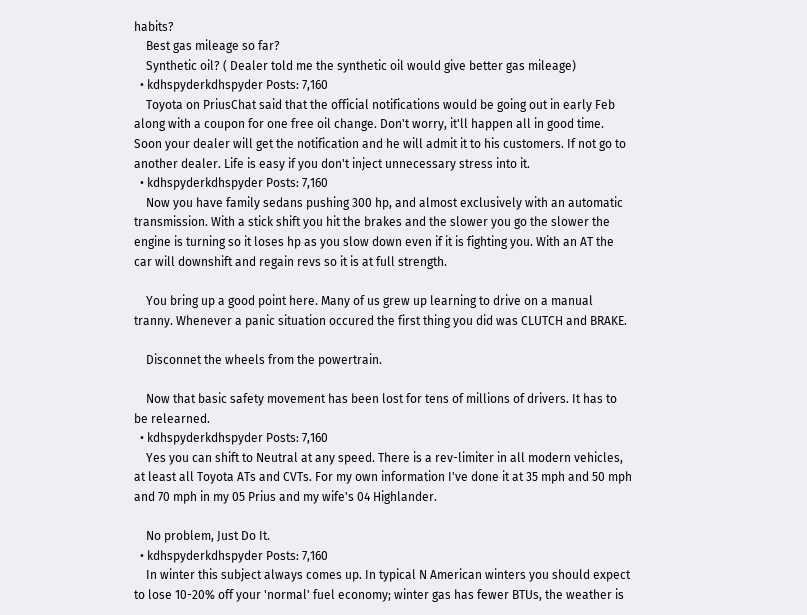habits?
    Best gas mileage so far?
    Synthetic oil? ( Dealer told me the synthetic oil would give better gas mileage)
  • kdhspyderkdhspyder Posts: 7,160
    Toyota on PriusChat said that the official notifications would be going out in early Feb along with a coupon for one free oil change. Don't worry, it'll happen all in good time. Soon your dealer will get the notification and he will admit it to his customers. If not go to another dealer. Life is easy if you don't inject unnecessary stress into it.
  • kdhspyderkdhspyder Posts: 7,160
    Now you have family sedans pushing 300 hp, and almost exclusively with an automatic transmission. With a stick shift you hit the brakes and the slower you go the slower the engine is turning so it loses hp as you slow down even if it is fighting you. With an AT the car will downshift and regain revs so it is at full strength.

    You bring up a good point here. Many of us grew up learning to drive on a manual tranny. Whenever a panic situation occured the first thing you did was CLUTCH and BRAKE.

    Disconnet the wheels from the powertrain.

    Now that basic safety movement has been lost for tens of millions of drivers. It has to be relearned.
  • kdhspyderkdhspyder Posts: 7,160
    Yes you can shift to Neutral at any speed. There is a rev-limiter in all modern vehicles, at least all Toyota ATs and CVTs. For my own information I've done it at 35 mph and 50 mph and 70 mph in my 05 Prius and my wife's 04 Highlander.

    No problem, Just Do It.
  • kdhspyderkdhspyder Posts: 7,160
    In winter this subject always comes up. In typical N American winters you should expect to lose 10-20% off your 'normal' fuel economy; winter gas has fewer BTUs, the weather is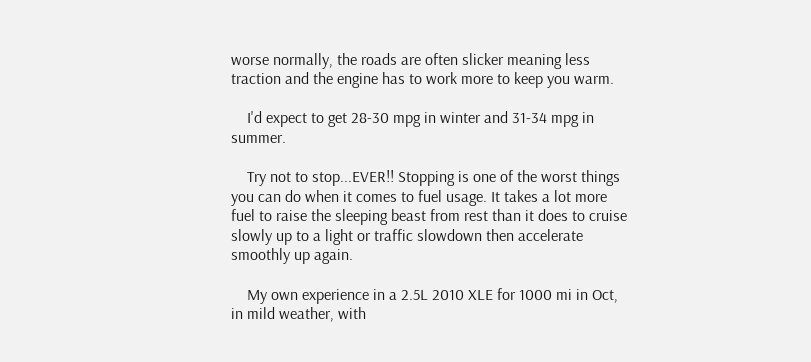worse normally, the roads are often slicker meaning less traction and the engine has to work more to keep you warm.

    I'd expect to get 28-30 mpg in winter and 31-34 mpg in summer.

    Try not to stop...EVER!! Stopping is one of the worst things you can do when it comes to fuel usage. It takes a lot more fuel to raise the sleeping beast from rest than it does to cruise slowly up to a light or traffic slowdown then accelerate smoothly up again.

    My own experience in a 2.5L 2010 XLE for 1000 mi in Oct, in mild weather, with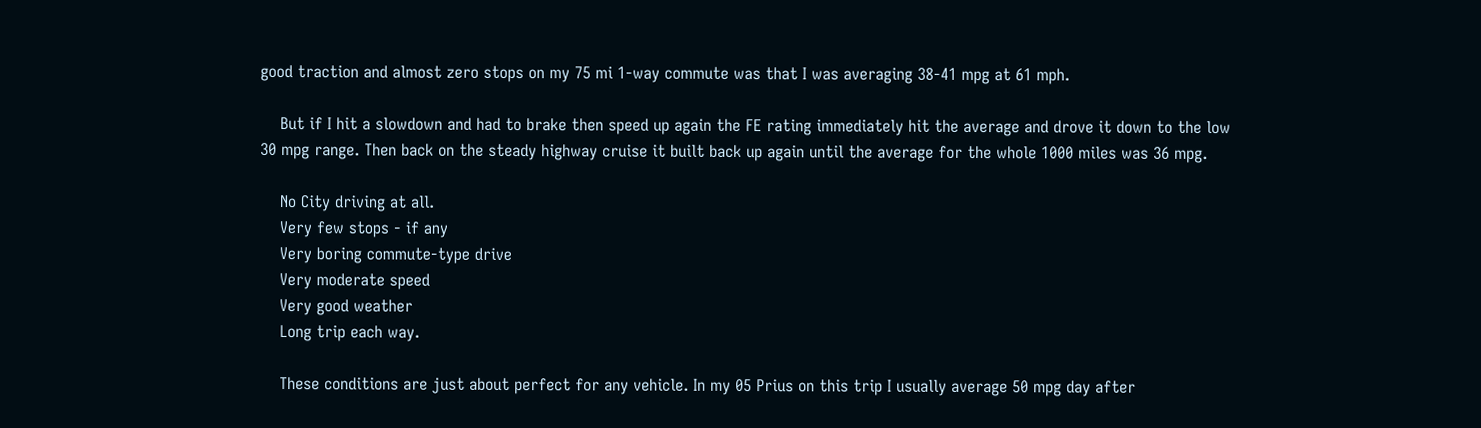good traction and almost zero stops on my 75 mi 1-way commute was that I was averaging 38-41 mpg at 61 mph.

    But if I hit a slowdown and had to brake then speed up again the FE rating immediately hit the average and drove it down to the low 30 mpg range. Then back on the steady highway cruise it built back up again until the average for the whole 1000 miles was 36 mpg.

    No City driving at all.
    Very few stops - if any
    Very boring commute-type drive
    Very moderate speed
    Very good weather
    Long trip each way.

    These conditions are just about perfect for any vehicle. In my 05 Prius on this trip I usually average 50 mpg day after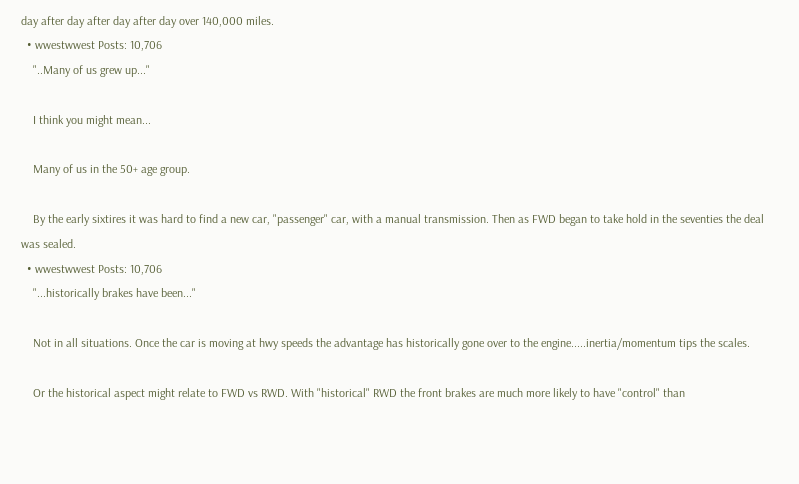day after day after day after day over 140,000 miles.
  • wwestwwest Posts: 10,706
    "..Many of us grew up..."

    I think you might mean...

    Many of us in the 50+ age group.

    By the early sixtires it was hard to find a new car, "passenger" car, with a manual transmission. Then as FWD began to take hold in the seventies the deal was sealed.
  • wwestwwest Posts: 10,706
    "...historically brakes have been..."

    Not in all situations. Once the car is moving at hwy speeds the advantage has historically gone over to the engine.....inertia/momentum tips the scales.

    Or the historical aspect might relate to FWD vs RWD. With "historical" RWD the front brakes are much more likely to have "control" than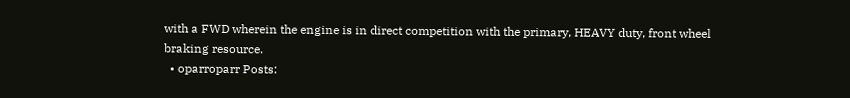with a FWD wherein the engine is in direct competition with the primary, HEAVY duty, front wheel braking resource.
  • oparroparr Posts: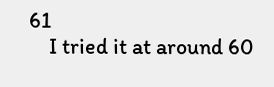61
    I tried it at around 60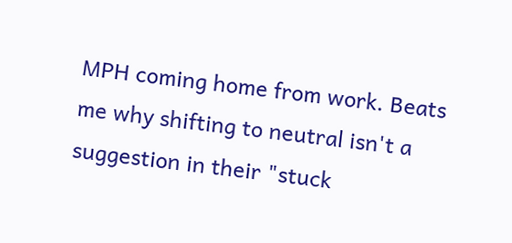MPH coming home from work. Beats me why shifting to neutral isn't a suggestion in their "stuck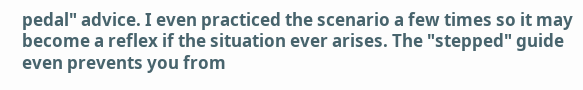pedal" advice. I even practiced the scenario a few times so it may become a reflex if the situation ever arises. The "stepped" guide even prevents you from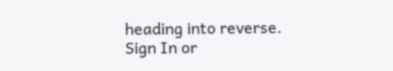heading into reverse.
Sign In or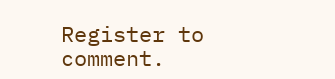Register to comment.